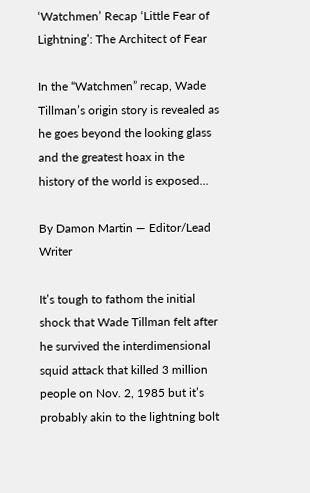‘Watchmen’ Recap ‘Little Fear of Lightning’: The Architect of Fear

In the “Watchmen” recap, Wade Tillman’s origin story is revealed as he goes beyond the looking glass and the greatest hoax in the history of the world is exposed…

By Damon Martin — Editor/Lead Writer

It’s tough to fathom the initial shock that Wade Tillman felt after he survived the interdimensional squid attack that killed 3 million people on Nov. 2, 1985 but it’s probably akin to the lightning bolt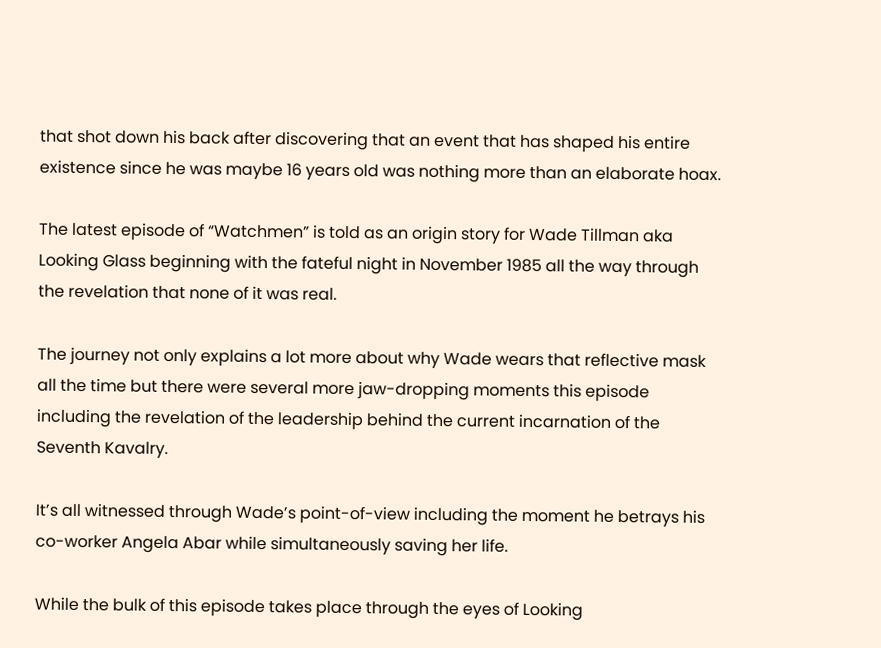that shot down his back after discovering that an event that has shaped his entire existence since he was maybe 16 years old was nothing more than an elaborate hoax.

The latest episode of “Watchmen” is told as an origin story for Wade Tillman aka Looking Glass beginning with the fateful night in November 1985 all the way through the revelation that none of it was real.

The journey not only explains a lot more about why Wade wears that reflective mask all the time but there were several more jaw-dropping moments this episode including the revelation of the leadership behind the current incarnation of the Seventh Kavalry.

It’s all witnessed through Wade’s point-of-view including the moment he betrays his co-worker Angela Abar while simultaneously saving her life.

While the bulk of this episode takes place through the eyes of Looking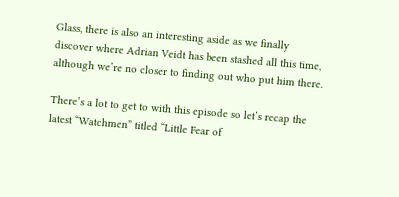Glass, there is also an interesting aside as we finally discover where Adrian Veidt has been stashed all this time, although we’re no closer to finding out who put him there.

There’s a lot to get to with this episode so let’s recap the latest “Watchmen” titled “Little Fear of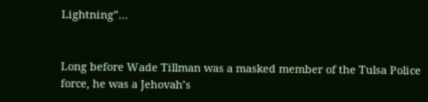Lightning”…


Long before Wade Tillman was a masked member of the Tulsa Police force, he was a Jehovah’s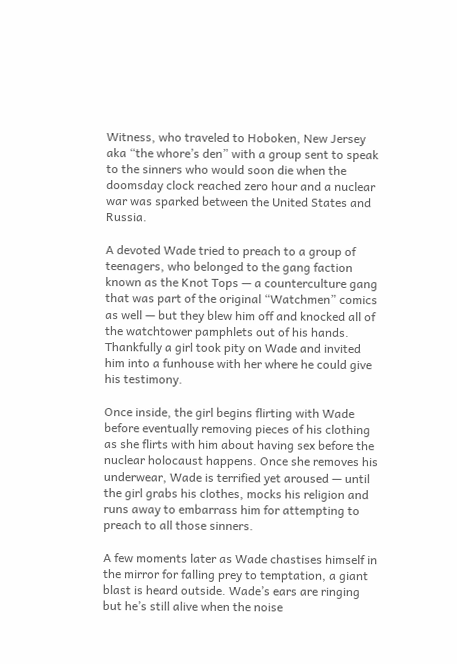Witness, who traveled to Hoboken, New Jersey aka “the whore’s den” with a group sent to speak to the sinners who would soon die when the doomsday clock reached zero hour and a nuclear war was sparked between the United States and Russia.

A devoted Wade tried to preach to a group of teenagers, who belonged to the gang faction known as the Knot Tops — a counterculture gang that was part of the original “Watchmen” comics as well — but they blew him off and knocked all of the watchtower pamphlets out of his hands. Thankfully a girl took pity on Wade and invited him into a funhouse with her where he could give his testimony.

Once inside, the girl begins flirting with Wade before eventually removing pieces of his clothing as she flirts with him about having sex before the nuclear holocaust happens. Once she removes his underwear, Wade is terrified yet aroused — until the girl grabs his clothes, mocks his religion and runs away to embarrass him for attempting to preach to all those sinners.

A few moments later as Wade chastises himself in the mirror for falling prey to temptation, a giant blast is heard outside. Wade’s ears are ringing but he’s still alive when the noise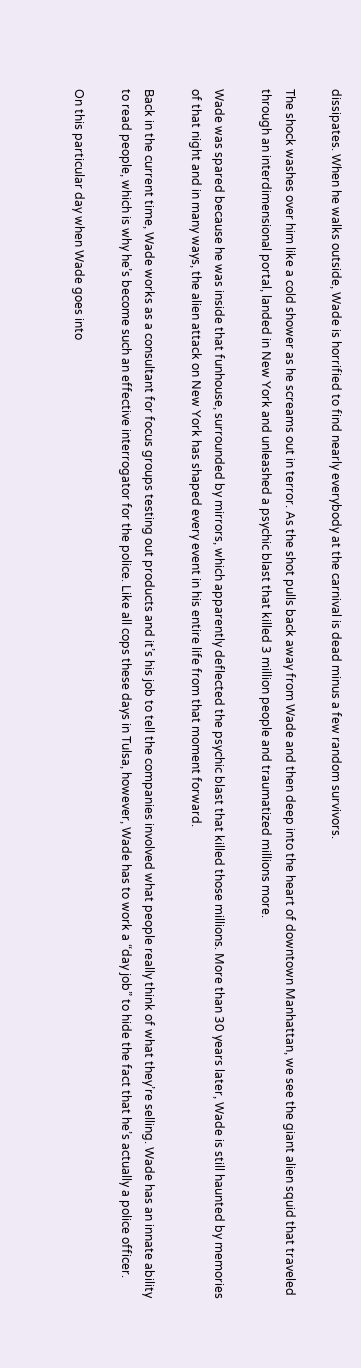dissipates. When he walks outside, Wade is horrified to find nearly everybody at the carnival is dead minus a few random survivors.

The shock washes over him like a cold shower as he screams out in terror. As the shot pulls back away from Wade and then deep into the heart of downtown Manhattan, we see the giant alien squid that traveled through an interdimensional portal, landed in New York and unleashed a psychic blast that killed 3 million people and traumatized millions more.

Wade was spared because he was inside that funhouse, surrounded by mirrors, which apparently deflected the psychic blast that killed those millions. More than 30 years later, Wade is still haunted by memories of that night and in many ways, the alien attack on New York has shaped every event in his entire life from that moment forward.

Back in the current time, Wade works as a consultant for focus groups testing out products and it’s his job to tell the companies involved what people really think of what they’re selling. Wade has an innate ability to read people, which is why he’s become such an effective interrogator for the police. Like all cops these days in Tulsa, however, Wade has to work a “day job” to hide the fact that he’s actually a police officer.

On this particular day when Wade goes into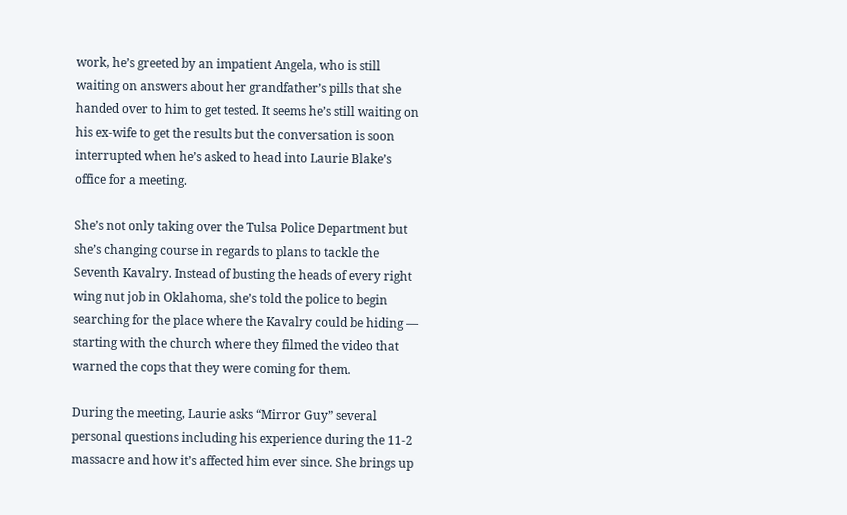work, he’s greeted by an impatient Angela, who is still waiting on answers about her grandfather’s pills that she handed over to him to get tested. It seems he’s still waiting on his ex-wife to get the results but the conversation is soon interrupted when he’s asked to head into Laurie Blake’s office for a meeting.

She’s not only taking over the Tulsa Police Department but she’s changing course in regards to plans to tackle the Seventh Kavalry. Instead of busting the heads of every right wing nut job in Oklahoma, she’s told the police to begin searching for the place where the Kavalry could be hiding — starting with the church where they filmed the video that warned the cops that they were coming for them.

During the meeting, Laurie asks “Mirror Guy” several personal questions including his experience during the 11-2 massacre and how it’s affected him ever since. She brings up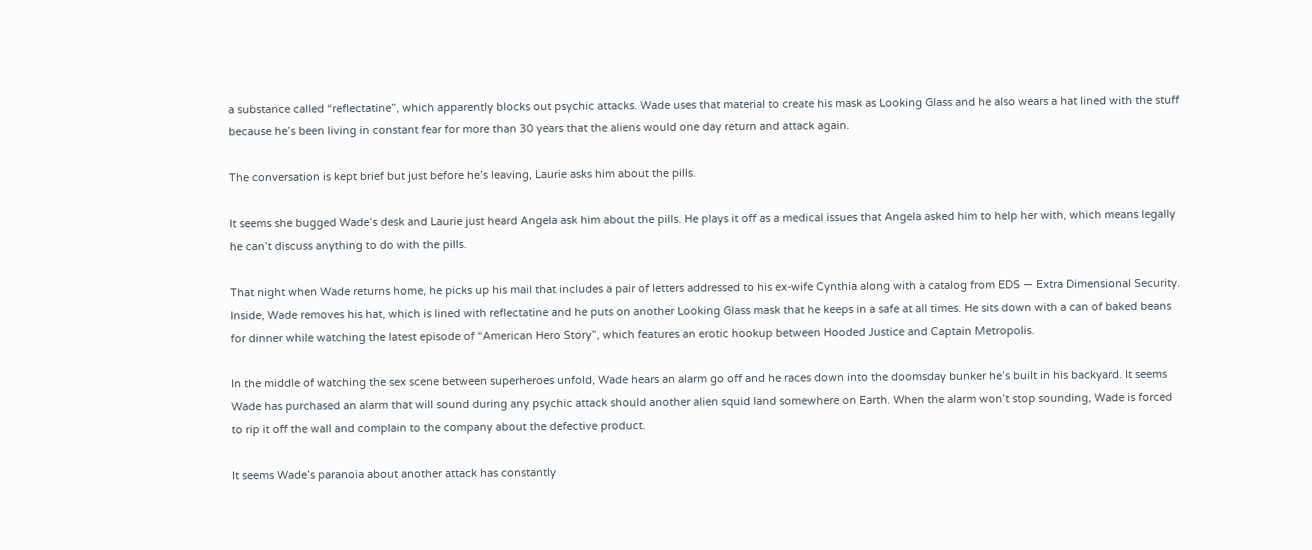a substance called “reflectatine”, which apparently blocks out psychic attacks. Wade uses that material to create his mask as Looking Glass and he also wears a hat lined with the stuff because he’s been living in constant fear for more than 30 years that the aliens would one day return and attack again.

The conversation is kept brief but just before he’s leaving, Laurie asks him about the pills.

It seems she bugged Wade’s desk and Laurie just heard Angela ask him about the pills. He plays it off as a medical issues that Angela asked him to help her with, which means legally he can’t discuss anything to do with the pills.

That night when Wade returns home, he picks up his mail that includes a pair of letters addressed to his ex-wife Cynthia along with a catalog from EDS — Extra Dimensional Security. Inside, Wade removes his hat, which is lined with reflectatine and he puts on another Looking Glass mask that he keeps in a safe at all times. He sits down with a can of baked beans for dinner while watching the latest episode of “American Hero Story”, which features an erotic hookup between Hooded Justice and Captain Metropolis.

In the middle of watching the sex scene between superheroes unfold, Wade hears an alarm go off and he races down into the doomsday bunker he’s built in his backyard. It seems Wade has purchased an alarm that will sound during any psychic attack should another alien squid land somewhere on Earth. When the alarm won’t stop sounding, Wade is forced to rip it off the wall and complain to the company about the defective product.

It seems Wade’s paranoia about another attack has constantly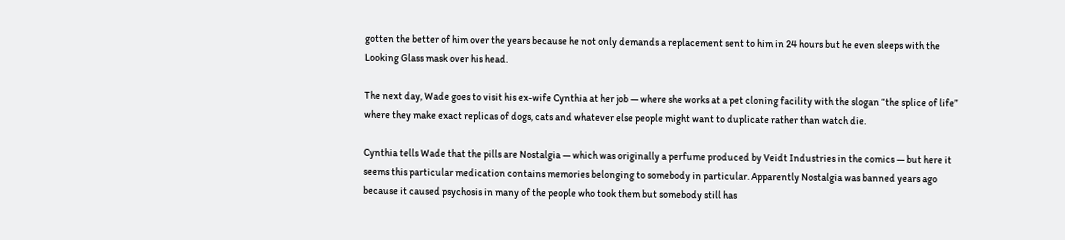gotten the better of him over the years because he not only demands a replacement sent to him in 24 hours but he even sleeps with the Looking Glass mask over his head.

The next day, Wade goes to visit his ex-wife Cynthia at her job — where she works at a pet cloning facility with the slogan “the splice of life” where they make exact replicas of dogs, cats and whatever else people might want to duplicate rather than watch die.

Cynthia tells Wade that the pills are Nostalgia — which was originally a perfume produced by Veidt Industries in the comics — but here it seems this particular medication contains memories belonging to somebody in particular. Apparently Nostalgia was banned years ago because it caused psychosis in many of the people who took them but somebody still has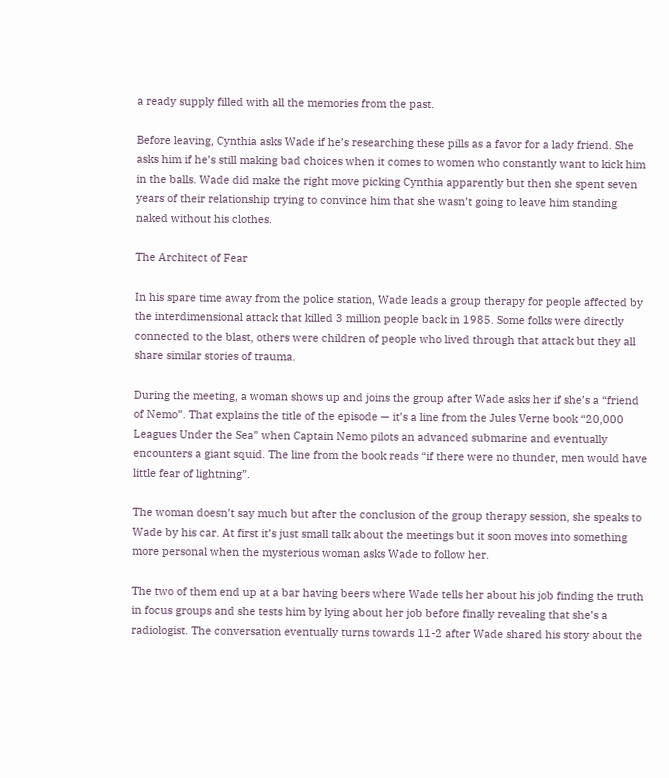a ready supply filled with all the memories from the past.

Before leaving, Cynthia asks Wade if he’s researching these pills as a favor for a lady friend. She asks him if he’s still making bad choices when it comes to women who constantly want to kick him in the balls. Wade did make the right move picking Cynthia apparently but then she spent seven years of their relationship trying to convince him that she wasn’t going to leave him standing naked without his clothes.

The Architect of Fear

In his spare time away from the police station, Wade leads a group therapy for people affected by the interdimensional attack that killed 3 million people back in 1985. Some folks were directly connected to the blast, others were children of people who lived through that attack but they all share similar stories of trauma.

During the meeting, a woman shows up and joins the group after Wade asks her if she’s a “friend of Nemo”. That explains the title of the episode — it’s a line from the Jules Verne book “20,000 Leagues Under the Sea” when Captain Nemo pilots an advanced submarine and eventually encounters a giant squid. The line from the book reads “if there were no thunder, men would have little fear of lightning”.

The woman doesn’t say much but after the conclusion of the group therapy session, she speaks to Wade by his car. At first it’s just small talk about the meetings but it soon moves into something more personal when the mysterious woman asks Wade to follow her.

The two of them end up at a bar having beers where Wade tells her about his job finding the truth in focus groups and she tests him by lying about her job before finally revealing that she’s a radiologist. The conversation eventually turns towards 11-2 after Wade shared his story about the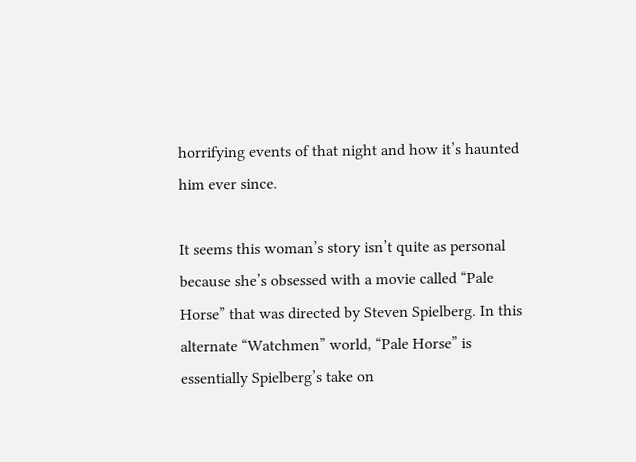horrifying events of that night and how it’s haunted him ever since.

It seems this woman’s story isn’t quite as personal because she’s obsessed with a movie called “Pale Horse” that was directed by Steven Spielberg. In this alternate “Watchmen” world, “Pale Horse” is essentially Spielberg’s take on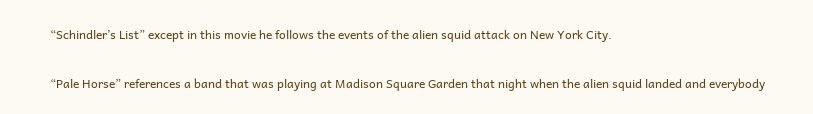“Schindler’s List” except in this movie he follows the events of the alien squid attack on New York City.

“Pale Horse” references a band that was playing at Madison Square Garden that night when the alien squid landed and everybody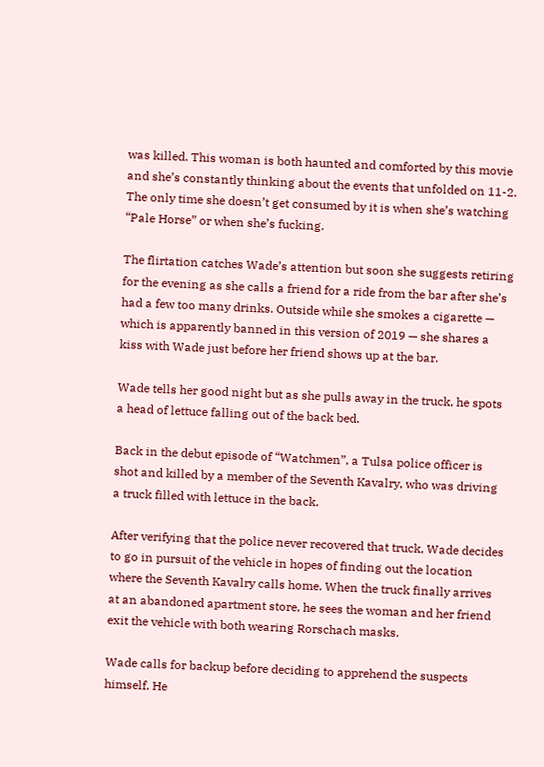was killed. This woman is both haunted and comforted by this movie and she’s constantly thinking about the events that unfolded on 11-2. The only time she doesn’t get consumed by it is when she’s watching “Pale Horse” or when she’s fucking.

The flirtation catches Wade’s attention but soon she suggests retiring for the evening as she calls a friend for a ride from the bar after she’s had a few too many drinks. Outside while she smokes a cigarette — which is apparently banned in this version of 2019 — she shares a kiss with Wade just before her friend shows up at the bar.

Wade tells her good night but as she pulls away in the truck, he spots a head of lettuce falling out of the back bed.

Back in the debut episode of “Watchmen”, a Tulsa police officer is shot and killed by a member of the Seventh Kavalry, who was driving a truck filled with lettuce in the back.

After verifying that the police never recovered that truck, Wade decides to go in pursuit of the vehicle in hopes of finding out the location where the Seventh Kavalry calls home. When the truck finally arrives at an abandoned apartment store, he sees the woman and her friend exit the vehicle with both wearing Rorschach masks.

Wade calls for backup before deciding to apprehend the suspects himself. He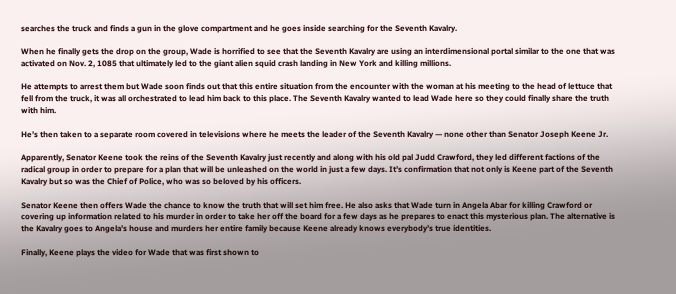searches the truck and finds a gun in the glove compartment and he goes inside searching for the Seventh Kavalry.

When he finally gets the drop on the group, Wade is horrified to see that the Seventh Kavalry are using an interdimensional portal similar to the one that was activated on Nov. 2, 1085 that ultimately led to the giant alien squid crash landing in New York and killing millions.

He attempts to arrest them but Wade soon finds out that this entire situation from the encounter with the woman at his meeting to the head of lettuce that fell from the truck, it was all orchestrated to lead him back to this place. The Seventh Kavalry wanted to lead Wade here so they could finally share the truth with him.

He’s then taken to a separate room covered in televisions where he meets the leader of the Seventh Kavalry — none other than Senator Joseph Keene Jr.

Apparently, Senator Keene took the reins of the Seventh Kavalry just recently and along with his old pal Judd Crawford, they led different factions of the radical group in order to prepare for a plan that will be unleashed on the world in just a few days. It’s confirmation that not only is Keene part of the Seventh Kavalry but so was the Chief of Police, who was so beloved by his officers.

Senator Keene then offers Wade the chance to know the truth that will set him free. He also asks that Wade turn in Angela Abar for killing Crawford or covering up information related to his murder in order to take her off the board for a few days as he prepares to enact this mysterious plan. The alternative is the Kavalry goes to Angela’s house and murders her entire family because Keene already knows everybody’s true identities.

Finally, Keene plays the video for Wade that was first shown to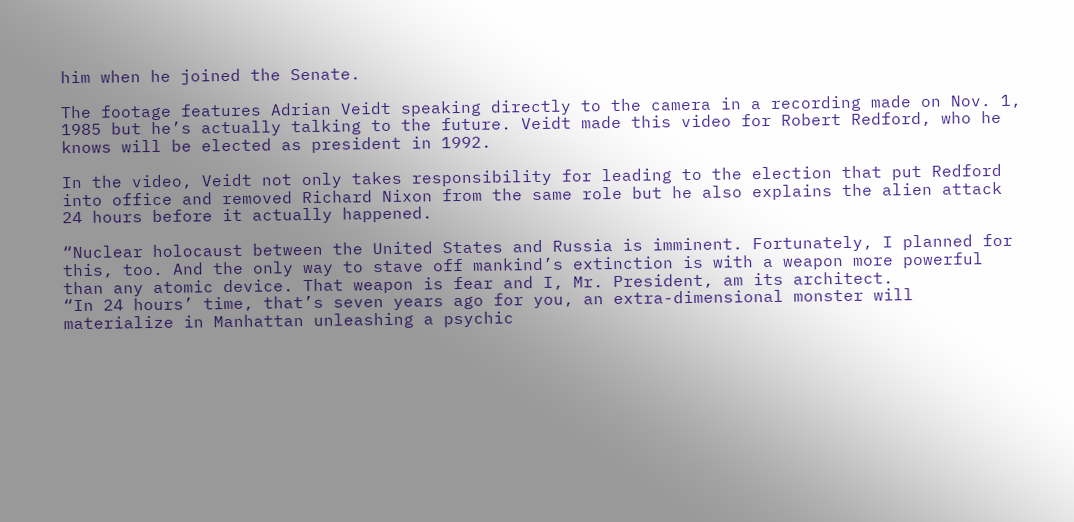him when he joined the Senate.

The footage features Adrian Veidt speaking directly to the camera in a recording made on Nov. 1, 1985 but he’s actually talking to the future. Veidt made this video for Robert Redford, who he knows will be elected as president in 1992.

In the video, Veidt not only takes responsibility for leading to the election that put Redford into office and removed Richard Nixon from the same role but he also explains the alien attack 24 hours before it actually happened.

“Nuclear holocaust between the United States and Russia is imminent. Fortunately, I planned for this, too. And the only way to stave off mankind’s extinction is with a weapon more powerful than any atomic device. That weapon is fear and I, Mr. President, am its architect.
“In 24 hours’ time, that’s seven years ago for you, an extra-dimensional monster will materialize in Manhattan unleashing a psychic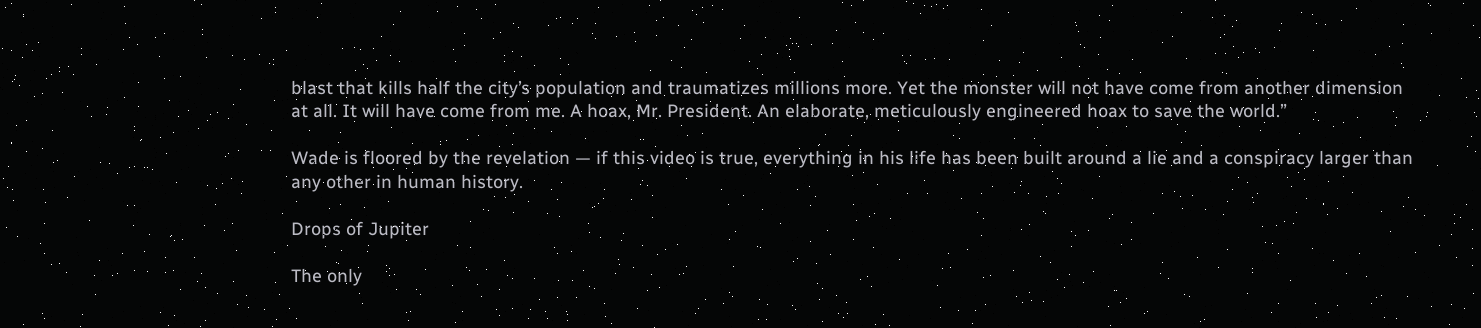blast that kills half the city’s population and traumatizes millions more. Yet the monster will not have come from another dimension at all. It will have come from me. A hoax, Mr. President. An elaborate, meticulously engineered hoax to save the world.”

Wade is floored by the revelation — if this video is true, everything in his life has been built around a lie and a conspiracy larger than any other in human history.

Drops of Jupiter

The only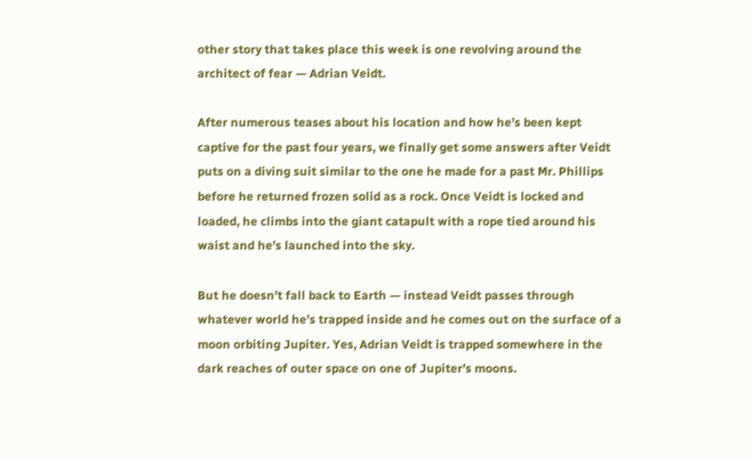other story that takes place this week is one revolving around the architect of fear — Adrian Veidt.

After numerous teases about his location and how he’s been kept captive for the past four years, we finally get some answers after Veidt puts on a diving suit similar to the one he made for a past Mr. Phillips before he returned frozen solid as a rock. Once Veidt is locked and loaded, he climbs into the giant catapult with a rope tied around his waist and he’s launched into the sky.

But he doesn’t fall back to Earth — instead Veidt passes through whatever world he’s trapped inside and he comes out on the surface of a moon orbiting Jupiter. Yes, Adrian Veidt is trapped somewhere in the dark reaches of outer space on one of Jupiter’s moons.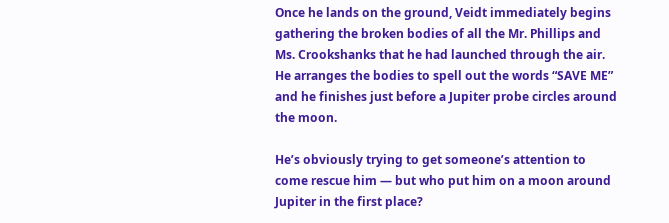Once he lands on the ground, Veidt immediately begins gathering the broken bodies of all the Mr. Phillips and Ms. Crookshanks that he had launched through the air. He arranges the bodies to spell out the words “SAVE ME” and he finishes just before a Jupiter probe circles around the moon.

He’s obviously trying to get someone’s attention to come rescue him — but who put him on a moon around Jupiter in the first place?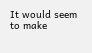It would seem to make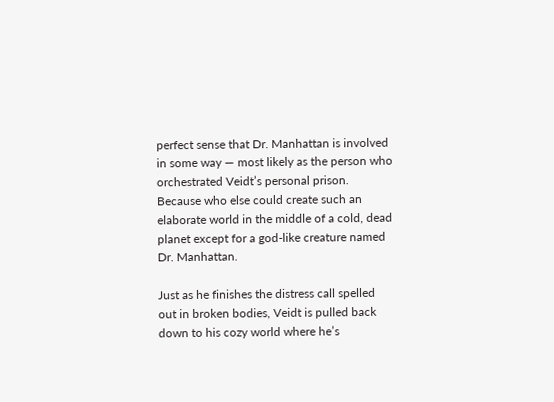perfect sense that Dr. Manhattan is involved in some way — most likely as the person who orchestrated Veidt’s personal prison. Because who else could create such an elaborate world in the middle of a cold, dead planet except for a god-like creature named Dr. Manhattan.

Just as he finishes the distress call spelled out in broken bodies, Veidt is pulled back down to his cozy world where he’s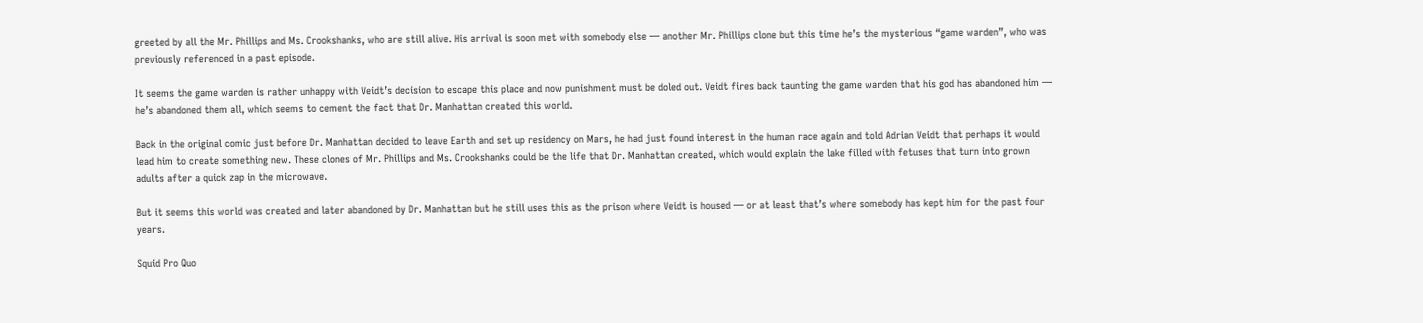greeted by all the Mr. Phillips and Ms. Crookshanks, who are still alive. His arrival is soon met with somebody else — another Mr. Phillips clone but this time he’s the mysterious “game warden”, who was previously referenced in a past episode.

It seems the game warden is rather unhappy with Veidt’s decision to escape this place and now punishment must be doled out. Veidt fires back taunting the game warden that his god has abandoned him — he’s abandoned them all, which seems to cement the fact that Dr. Manhattan created this world.

Back in the original comic just before Dr. Manhattan decided to leave Earth and set up residency on Mars, he had just found interest in the human race again and told Adrian Veidt that perhaps it would lead him to create something new. These clones of Mr. Phillips and Ms. Crookshanks could be the life that Dr. Manhattan created, which would explain the lake filled with fetuses that turn into grown adults after a quick zap in the microwave.

But it seems this world was created and later abandoned by Dr. Manhattan but he still uses this as the prison where Veidt is housed — or at least that’s where somebody has kept him for the past four years.

Squid Pro Quo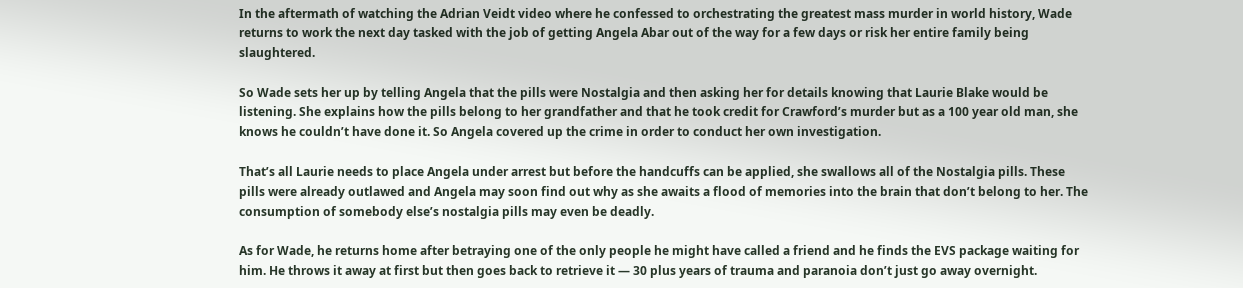In the aftermath of watching the Adrian Veidt video where he confessed to orchestrating the greatest mass murder in world history, Wade returns to work the next day tasked with the job of getting Angela Abar out of the way for a few days or risk her entire family being slaughtered.

So Wade sets her up by telling Angela that the pills were Nostalgia and then asking her for details knowing that Laurie Blake would be listening. She explains how the pills belong to her grandfather and that he took credit for Crawford’s murder but as a 100 year old man, she knows he couldn’t have done it. So Angela covered up the crime in order to conduct her own investigation.

That’s all Laurie needs to place Angela under arrest but before the handcuffs can be applied, she swallows all of the Nostalgia pills. These pills were already outlawed and Angela may soon find out why as she awaits a flood of memories into the brain that don’t belong to her. The consumption of somebody else’s nostalgia pills may even be deadly.

As for Wade, he returns home after betraying one of the only people he might have called a friend and he finds the EVS package waiting for him. He throws it away at first but then goes back to retrieve it — 30 plus years of trauma and paranoia don’t just go away overnight.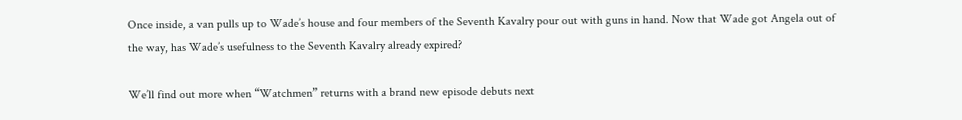Once inside, a van pulls up to Wade’s house and four members of the Seventh Kavalry pour out with guns in hand. Now that Wade got Angela out of the way, has Wade’s usefulness to the Seventh Kavalry already expired?

We’ll find out more when “Watchmen” returns with a brand new episode debuts next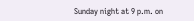Sunday night at 9 p.m. on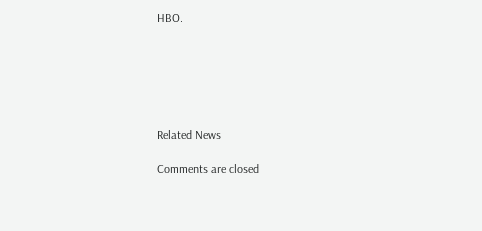HBO.






Related News

Comments are closed